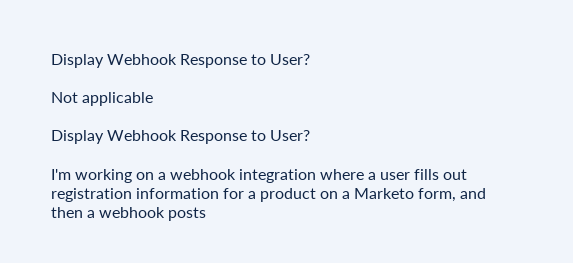Display Webhook Response to User?

Not applicable

Display Webhook Response to User?

I'm working on a webhook integration where a user fills out registration information for a product on a Marketo form, and then a webhook posts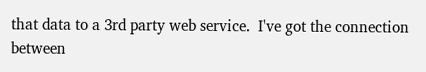that data to a 3rd party web service.  I've got the connection between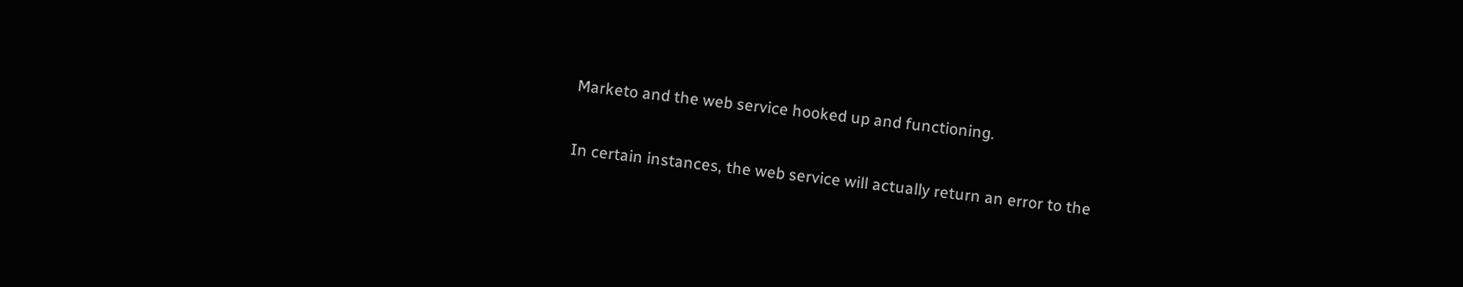Marketo and the web service hooked up and functioning.

In certain instances, the web service will actually return an error to the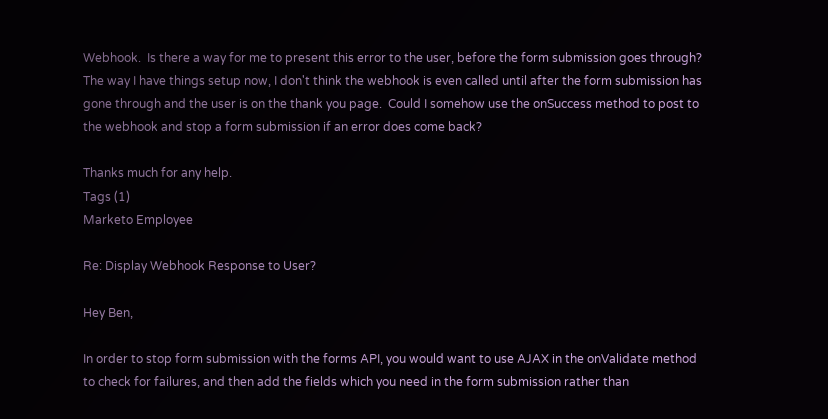Webhook.  Is there a way for me to present this error to the user, before the form submission goes through?  The way I have things setup now, I don't think the webhook is even called until after the form submission has gone through and the user is on the thank you page.  Could I somehow use the onSuccess method to post to the webhook and stop a form submission if an error does come back?

Thanks much for any help.
Tags (1)
Marketo Employee

Re: Display Webhook Response to User?

Hey Ben,

In order to stop form submission with the forms API, you would want to use AJAX in the onValidate method to check for failures, and then add the fields which you need in the form submission rather than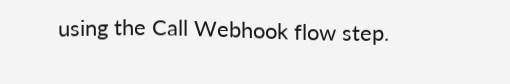using the Call Webhook flow step.